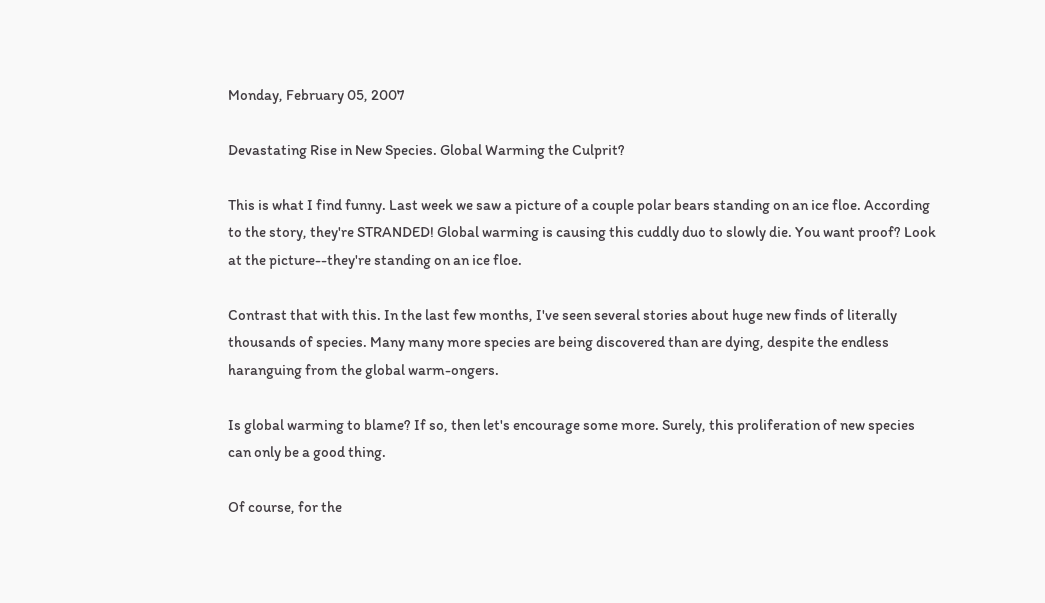Monday, February 05, 2007

Devastating Rise in New Species. Global Warming the Culprit?

This is what I find funny. Last week we saw a picture of a couple polar bears standing on an ice floe. According to the story, they're STRANDED! Global warming is causing this cuddly duo to slowly die. You want proof? Look at the picture--they're standing on an ice floe.

Contrast that with this. In the last few months, I've seen several stories about huge new finds of literally thousands of species. Many many more species are being discovered than are dying, despite the endless haranguing from the global warm-ongers.

Is global warming to blame? If so, then let's encourage some more. Surely, this proliferation of new species can only be a good thing.

Of course, for the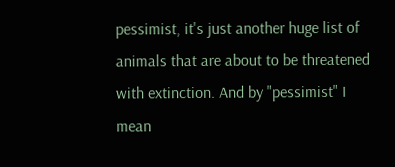pessimist, it's just another huge list of animals that are about to be threatened with extinction. And by "pessimist" I mean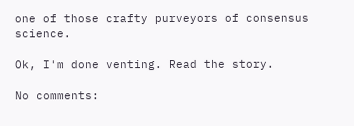one of those crafty purveyors of consensus science.

Ok, I'm done venting. Read the story.

No comments: